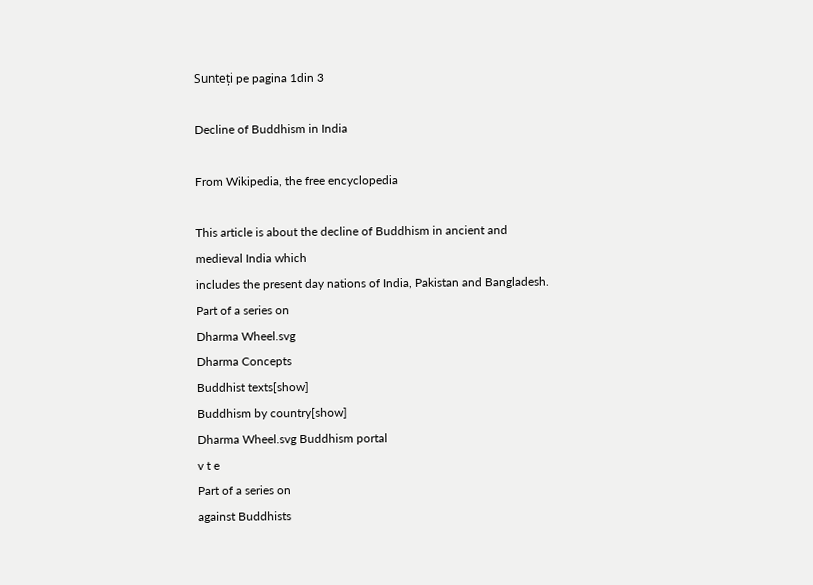Sunteți pe pagina 1din 3

Decline of Buddhism in India

From Wikipedia, the free encyclopedia

This article is about the decline of Buddhism in ancient and medieval India which
includes the present day nations of India, Pakistan and Bangladesh.
Part of a series on
Dharma Wheel.svg
Dharma Concepts
Buddhist texts[show]
Buddhism by country[show]
Dharma Wheel.svg Buddhism portal
v t e
Part of a series on
against Buddhists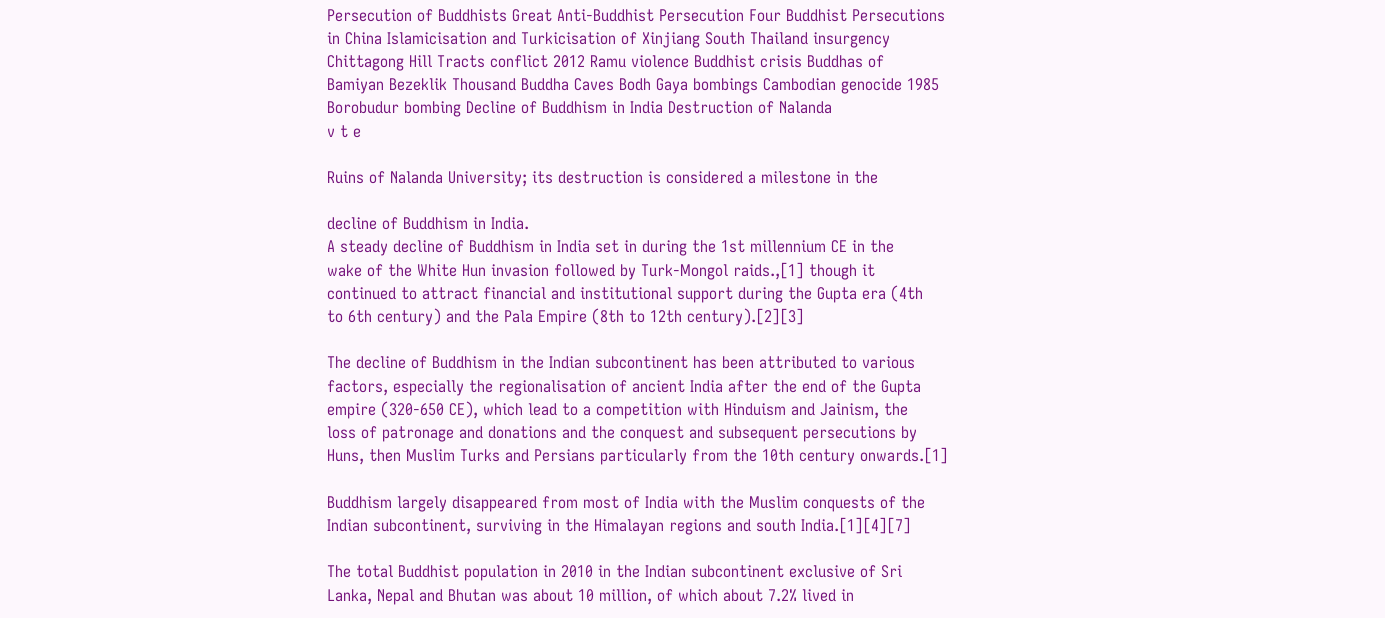Persecution of Buddhists Great Anti-Buddhist Persecution Four Buddhist Persecutions
in China Islamicisation and Turkicisation of Xinjiang South Thailand insurgency
Chittagong Hill Tracts conflict 2012 Ramu violence Buddhist crisis Buddhas of
Bamiyan Bezeklik Thousand Buddha Caves Bodh Gaya bombings Cambodian genocide 1985
Borobudur bombing Decline of Buddhism in India Destruction of Nalanda
v t e

Ruins of Nalanda University; its destruction is considered a milestone in the

decline of Buddhism in India.
A steady decline of Buddhism in India set in during the 1st millennium CE in the
wake of the White Hun invasion followed by Turk-Mongol raids.,[1] though it
continued to attract financial and institutional support during the Gupta era (4th
to 6th century) and the Pala Empire (8th to 12th century).[2][3]

The decline of Buddhism in the Indian subcontinent has been attributed to various
factors, especially the regionalisation of ancient India after the end of the Gupta
empire (320-650 CE), which lead to a competition with Hinduism and Jainism, the
loss of patronage and donations and the conquest and subsequent persecutions by
Huns, then Muslim Turks and Persians particularly from the 10th century onwards.[1]

Buddhism largely disappeared from most of India with the Muslim conquests of the
Indian subcontinent, surviving in the Himalayan regions and south India.[1][4][7]

The total Buddhist population in 2010 in the Indian subcontinent exclusive of Sri
Lanka, Nepal and Bhutan was about 10 million, of which about 7.2% lived in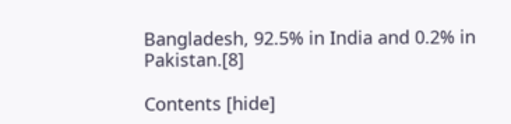Bangladesh, 92.5% in India and 0.2% in Pakistan.[8]

Contents [hide]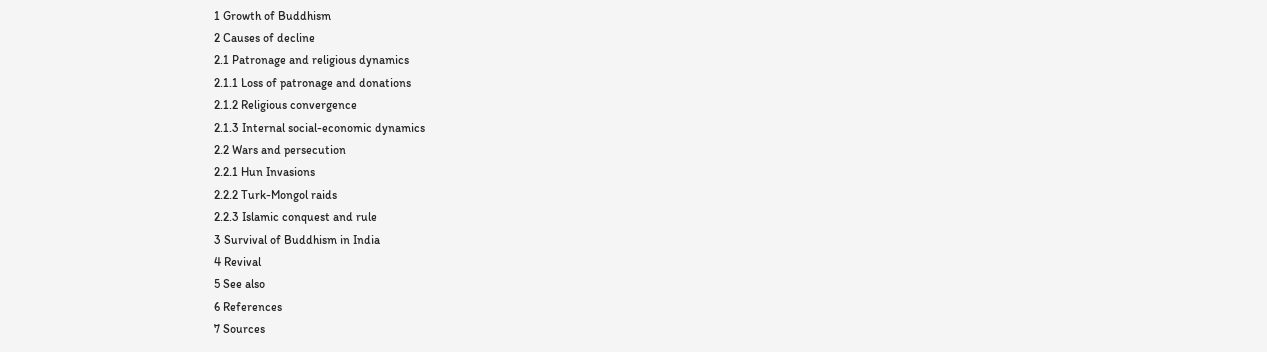1 Growth of Buddhism
2 Causes of decline
2.1 Patronage and religious dynamics
2.1.1 Loss of patronage and donations
2.1.2 Religious convergence
2.1.3 Internal social-economic dynamics
2.2 Wars and persecution
2.2.1 Hun Invasions
2.2.2 Turk-Mongol raids
2.2.3 Islamic conquest and rule
3 Survival of Buddhism in India
4 Revival
5 See also
6 References
7 Sources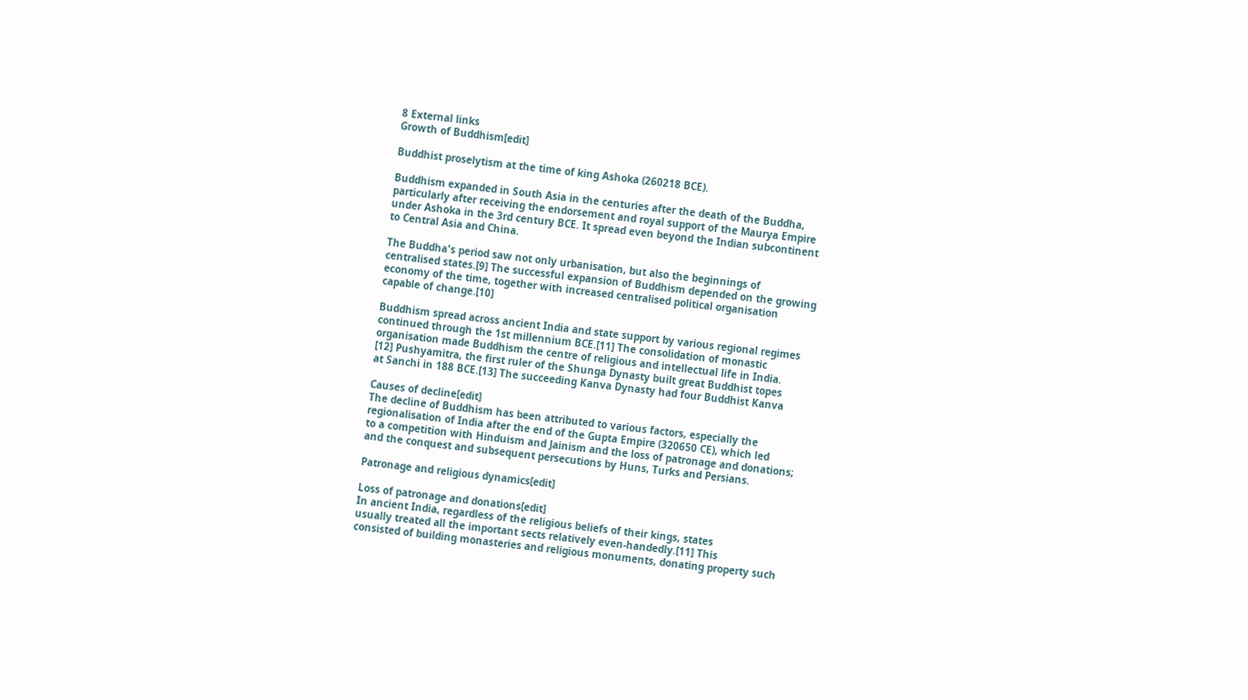8 External links
Growth of Buddhism[edit]

Buddhist proselytism at the time of king Ashoka (260218 BCE).

Buddhism expanded in South Asia in the centuries after the death of the Buddha,
particularly after receiving the endorsement and royal support of the Maurya Empire
under Ashoka in the 3rd century BCE. It spread even beyond the Indian subcontinent
to Central Asia and China.

The Buddha's period saw not only urbanisation, but also the beginnings of
centralised states.[9] The successful expansion of Buddhism depended on the growing
economy of the time, together with increased centralised political organisation
capable of change.[10]

Buddhism spread across ancient India and state support by various regional regimes
continued through the 1st millennium BCE.[11] The consolidation of monastic
organisation made Buddhism the centre of religious and intellectual life in India.
[12] Pushyamitra, the first ruler of the Shunga Dynasty built great Buddhist topes
at Sanchi in 188 BCE.[13] The succeeding Kanva Dynasty had four Buddhist Kanva

Causes of decline[edit]
The decline of Buddhism has been attributed to various factors, especially the
regionalisation of India after the end of the Gupta Empire (320650 CE), which led
to a competition with Hinduism and Jainism and the loss of patronage and donations;
and the conquest and subsequent persecutions by Huns, Turks and Persians.

Patronage and religious dynamics[edit]

Loss of patronage and donations[edit]
In ancient India, regardless of the religious beliefs of their kings, states
usually treated all the important sects relatively even-handedly.[11] This
consisted of building monasteries and religious monuments, donating property such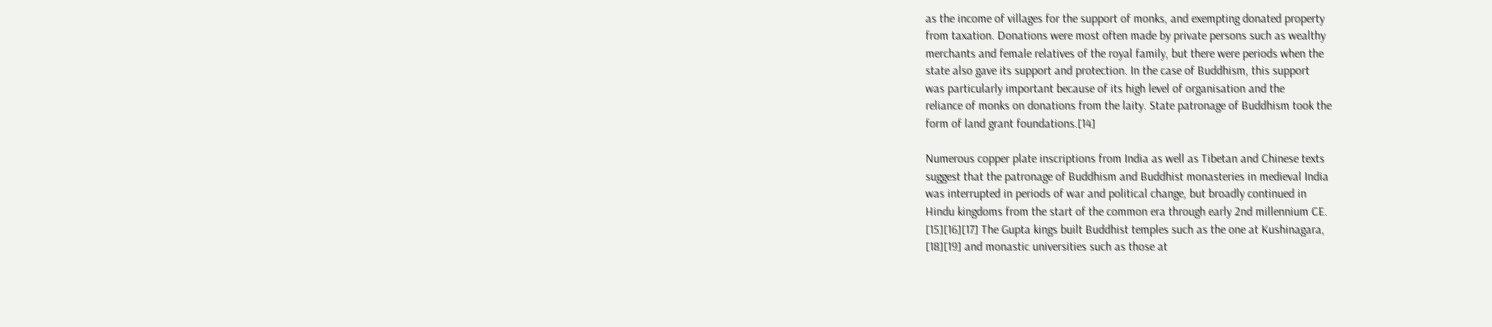as the income of villages for the support of monks, and exempting donated property
from taxation. Donations were most often made by private persons such as wealthy
merchants and female relatives of the royal family, but there were periods when the
state also gave its support and protection. In the case of Buddhism, this support
was particularly important because of its high level of organisation and the
reliance of monks on donations from the laity. State patronage of Buddhism took the
form of land grant foundations.[14]

Numerous copper plate inscriptions from India as well as Tibetan and Chinese texts
suggest that the patronage of Buddhism and Buddhist monasteries in medieval India
was interrupted in periods of war and political change, but broadly continued in
Hindu kingdoms from the start of the common era through early 2nd millennium CE.
[15][16][17] The Gupta kings built Buddhist temples such as the one at Kushinagara,
[18][19] and monastic universities such as those at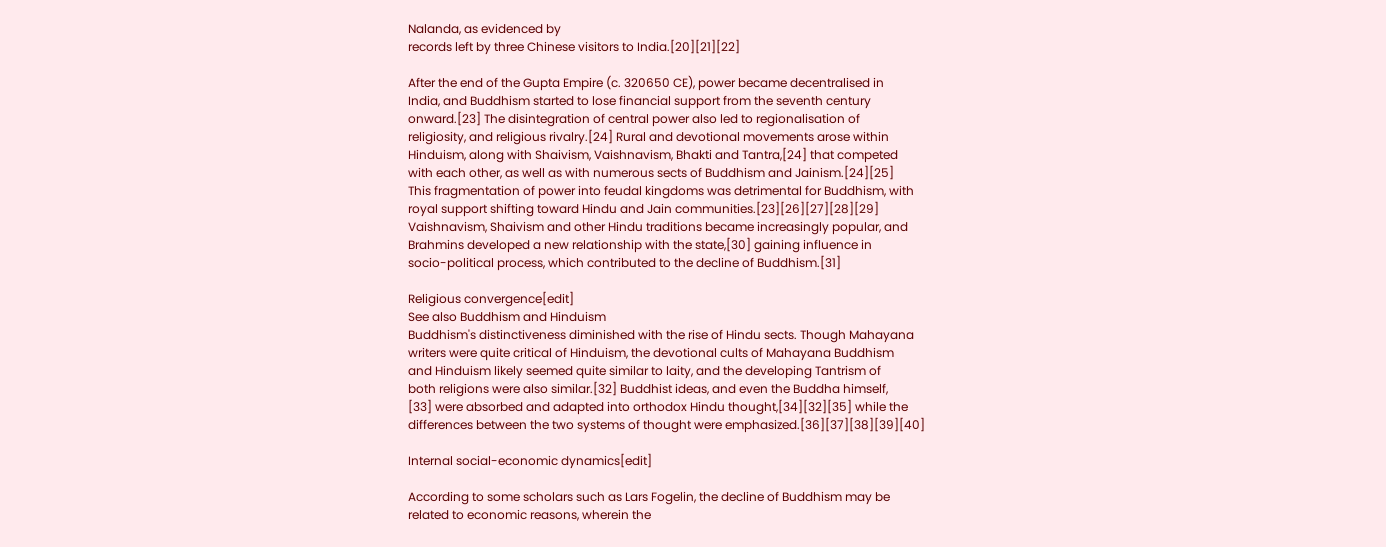Nalanda, as evidenced by
records left by three Chinese visitors to India.[20][21][22]

After the end of the Gupta Empire (c. 320650 CE), power became decentralised in
India, and Buddhism started to lose financial support from the seventh century
onward.[23] The disintegration of central power also led to regionalisation of
religiosity, and religious rivalry.[24] Rural and devotional movements arose within
Hinduism, along with Shaivism, Vaishnavism, Bhakti and Tantra,[24] that competed
with each other, as well as with numerous sects of Buddhism and Jainism.[24][25]
This fragmentation of power into feudal kingdoms was detrimental for Buddhism, with
royal support shifting toward Hindu and Jain communities.[23][26][27][28][29]
Vaishnavism, Shaivism and other Hindu traditions became increasingly popular, and
Brahmins developed a new relationship with the state,[30] gaining influence in
socio-political process, which contributed to the decline of Buddhism.[31]

Religious convergence[edit]
See also Buddhism and Hinduism
Buddhism's distinctiveness diminished with the rise of Hindu sects. Though Mahayana
writers were quite critical of Hinduism, the devotional cults of Mahayana Buddhism
and Hinduism likely seemed quite similar to laity, and the developing Tantrism of
both religions were also similar.[32] Buddhist ideas, and even the Buddha himself,
[33] were absorbed and adapted into orthodox Hindu thought,[34][32][35] while the
differences between the two systems of thought were emphasized.[36][37][38][39][40]

Internal social-economic dynamics[edit]

According to some scholars such as Lars Fogelin, the decline of Buddhism may be
related to economic reasons, wherein the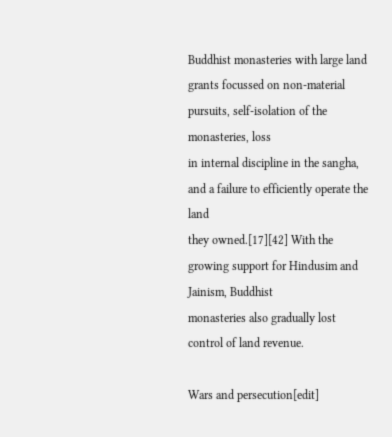Buddhist monasteries with large land
grants focussed on non-material pursuits, self-isolation of the monasteries, loss
in internal discipline in the sangha, and a failure to efficiently operate the land
they owned.[17][42] With the growing support for Hindusim and Jainism, Buddhist
monasteries also gradually lost control of land revenue.

Wars and persecution[edit]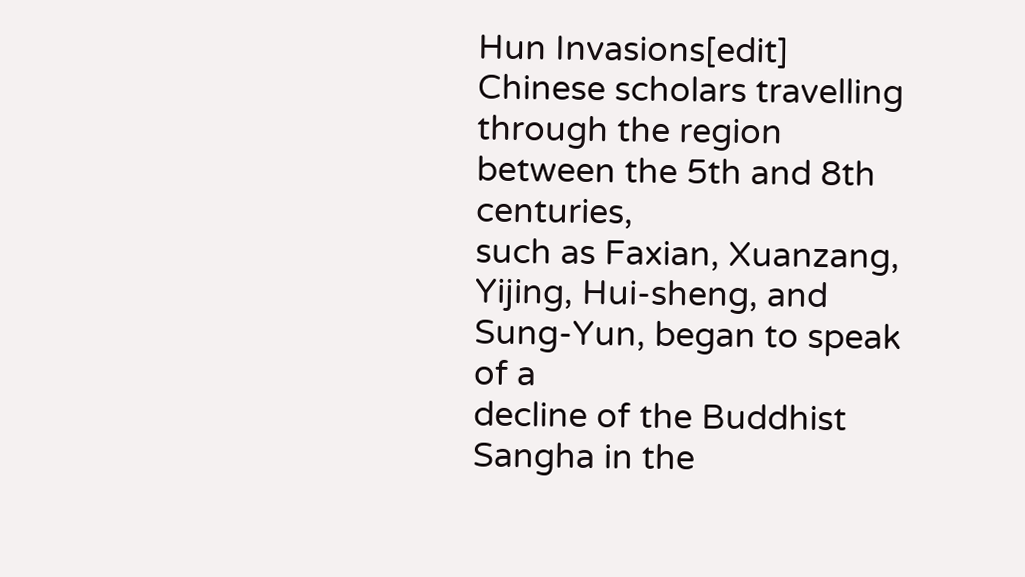Hun Invasions[edit]
Chinese scholars travelling through the region between the 5th and 8th centuries,
such as Faxian, Xuanzang, Yijing, Hui-sheng, and Sung-Yun, began to speak of a
decline of the Buddhist Sangha in the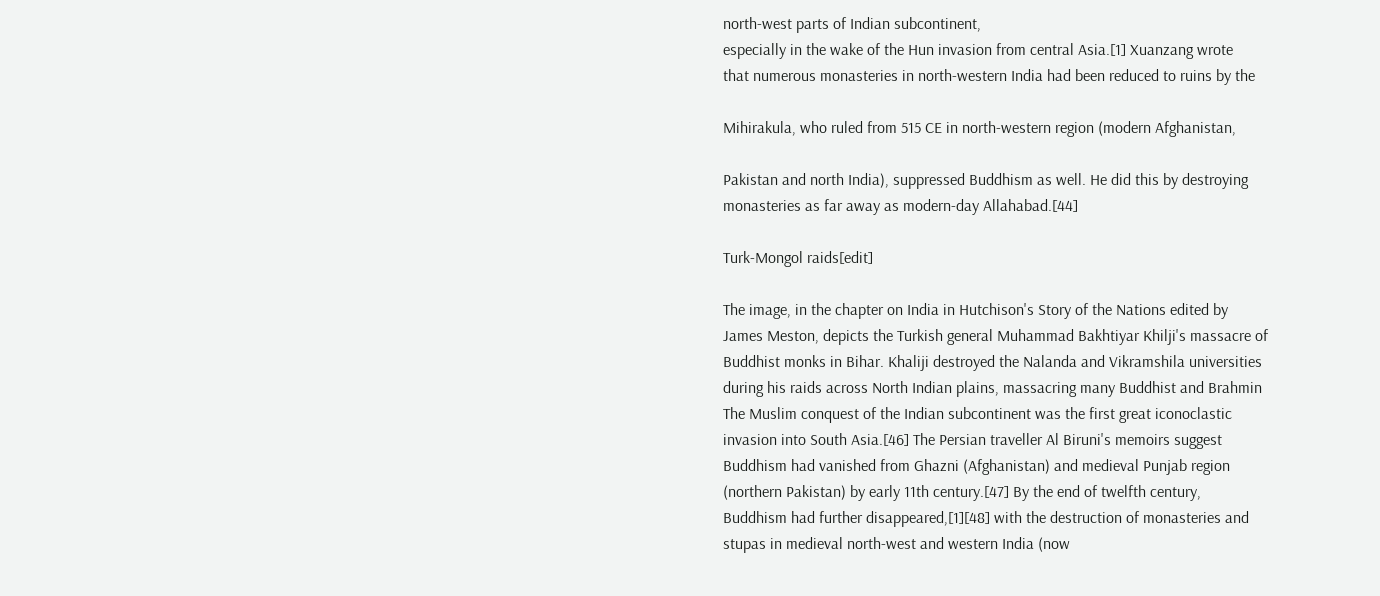north-west parts of Indian subcontinent,
especially in the wake of the Hun invasion from central Asia.[1] Xuanzang wrote
that numerous monasteries in north-western India had been reduced to ruins by the

Mihirakula, who ruled from 515 CE in north-western region (modern Afghanistan,

Pakistan and north India), suppressed Buddhism as well. He did this by destroying
monasteries as far away as modern-day Allahabad.[44]

Turk-Mongol raids[edit]

The image, in the chapter on India in Hutchison's Story of the Nations edited by
James Meston, depicts the Turkish general Muhammad Bakhtiyar Khilji's massacre of
Buddhist monks in Bihar. Khaliji destroyed the Nalanda and Vikramshila universities
during his raids across North Indian plains, massacring many Buddhist and Brahmin
The Muslim conquest of the Indian subcontinent was the first great iconoclastic
invasion into South Asia.[46] The Persian traveller Al Biruni's memoirs suggest
Buddhism had vanished from Ghazni (Afghanistan) and medieval Punjab region
(northern Pakistan) by early 11th century.[47] By the end of twelfth century,
Buddhism had further disappeared,[1][48] with the destruction of monasteries and
stupas in medieval north-west and western India (now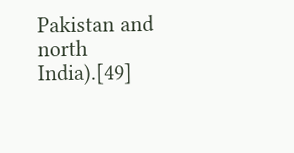Pakistan and north India).[49]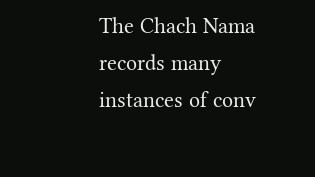The Chach Nama records many instances of conv